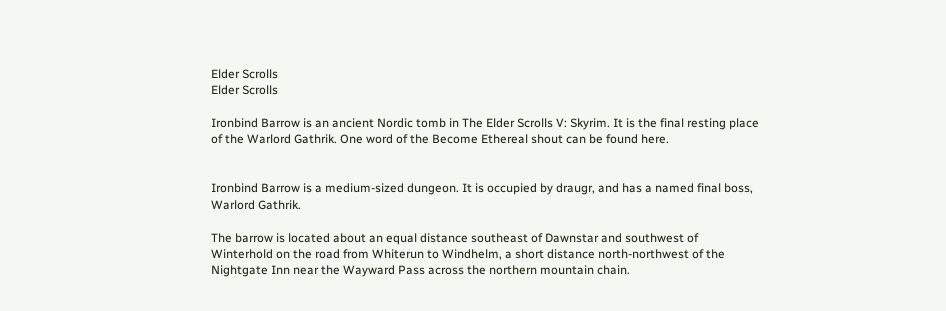Elder Scrolls
Elder Scrolls

Ironbind Barrow is an ancient Nordic tomb in The Elder Scrolls V: Skyrim. It is the final resting place of the Warlord Gathrik. One word of the Become Ethereal shout can be found here.


Ironbind Barrow is a medium-sized dungeon. It is occupied by draugr, and has a named final boss, Warlord Gathrik.

The barrow is located about an equal distance southeast of Dawnstar and southwest of Winterhold on the road from Whiterun to Windhelm, a short distance north-northwest of the Nightgate Inn near the Wayward Pass across the northern mountain chain.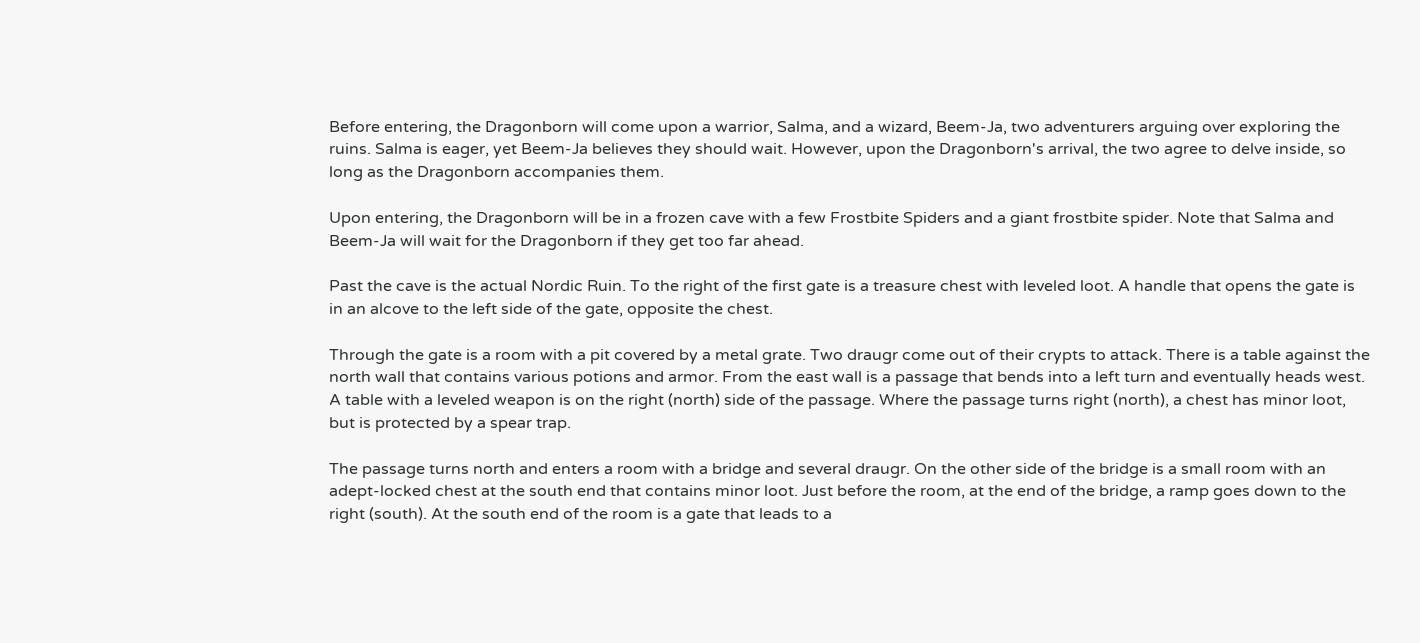Before entering, the Dragonborn will come upon a warrior, Salma, and a wizard, Beem-Ja, two adventurers arguing over exploring the ruins. Salma is eager, yet Beem-Ja believes they should wait. However, upon the Dragonborn's arrival, the two agree to delve inside, so long as the Dragonborn accompanies them.

Upon entering, the Dragonborn will be in a frozen cave with a few Frostbite Spiders and a giant frostbite spider. Note that Salma and Beem-Ja will wait for the Dragonborn if they get too far ahead.

Past the cave is the actual Nordic Ruin. To the right of the first gate is a treasure chest with leveled loot. A handle that opens the gate is in an alcove to the left side of the gate, opposite the chest.

Through the gate is a room with a pit covered by a metal grate. Two draugr come out of their crypts to attack. There is a table against the north wall that contains various potions and armor. From the east wall is a passage that bends into a left turn and eventually heads west. A table with a leveled weapon is on the right (north) side of the passage. Where the passage turns right (north), a chest has minor loot, but is protected by a spear trap.

The passage turns north and enters a room with a bridge and several draugr. On the other side of the bridge is a small room with an adept-locked chest at the south end that contains minor loot. Just before the room, at the end of the bridge, a ramp goes down to the right (south). At the south end of the room is a gate that leads to a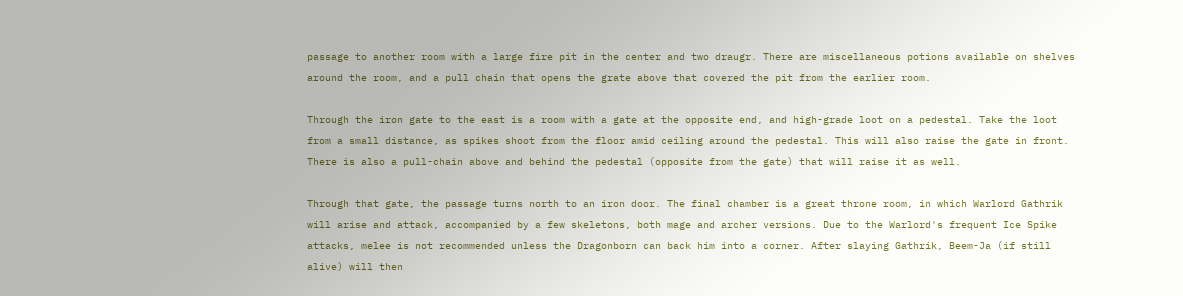passage to another room with a large fire pit in the center and two draugr. There are miscellaneous potions available on shelves around the room, and a pull chain that opens the grate above that covered the pit from the earlier room.

Through the iron gate to the east is a room with a gate at the opposite end, and high-grade loot on a pedestal. Take the loot from a small distance, as spikes shoot from the floor amid ceiling around the pedestal. This will also raise the gate in front. There is also a pull-chain above and behind the pedestal (opposite from the gate) that will raise it as well.

Through that gate, the passage turns north to an iron door. The final chamber is a great throne room, in which Warlord Gathrik will arise and attack, accompanied by a few skeletons, both mage and archer versions. Due to the Warlord's frequent Ice Spike attacks, melee is not recommended unless the Dragonborn can back him into a corner. After slaying Gathrik, Beem-Ja (if still alive) will then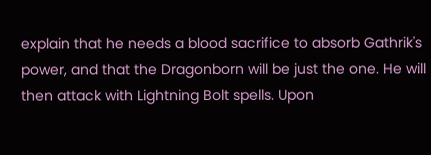explain that he needs a blood sacrifice to absorb Gathrik's power, and that the Dragonborn will be just the one. He will then attack with Lightning Bolt spells. Upon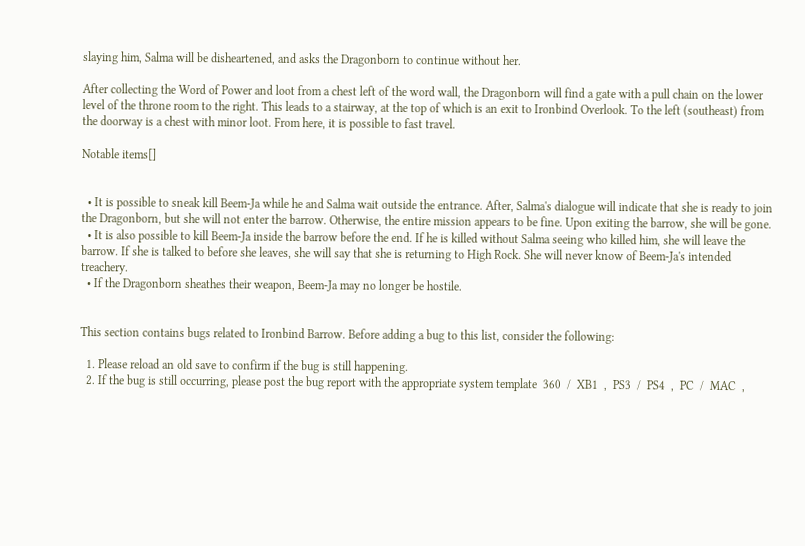slaying him, Salma will be disheartened, and asks the Dragonborn to continue without her.

After collecting the Word of Power and loot from a chest left of the word wall, the Dragonborn will find a gate with a pull chain on the lower level of the throne room to the right. This leads to a stairway, at the top of which is an exit to Ironbind Overlook. To the left (southeast) from the doorway is a chest with minor loot. From here, it is possible to fast travel.

Notable items[]


  • It is possible to sneak kill Beem-Ja while he and Salma wait outside the entrance. After, Salma's dialogue will indicate that she is ready to join the Dragonborn, but she will not enter the barrow. Otherwise, the entire mission appears to be fine. Upon exiting the barrow, she will be gone.
  • It is also possible to kill Beem-Ja inside the barrow before the end. If he is killed without Salma seeing who killed him, she will leave the barrow. If she is talked to before she leaves, she will say that she is returning to High Rock. She will never know of Beem-Ja's intended treachery.
  • If the Dragonborn sheathes their weapon, Beem-Ja may no longer be hostile.


This section contains bugs related to Ironbind Barrow. Before adding a bug to this list, consider the following:

  1. Please reload an old save to confirm if the bug is still happening.
  2. If the bug is still occurring, please post the bug report with the appropriate system template  360  /  XB1  ,  PS3  /  PS4  ,  PC  /  MAC  ,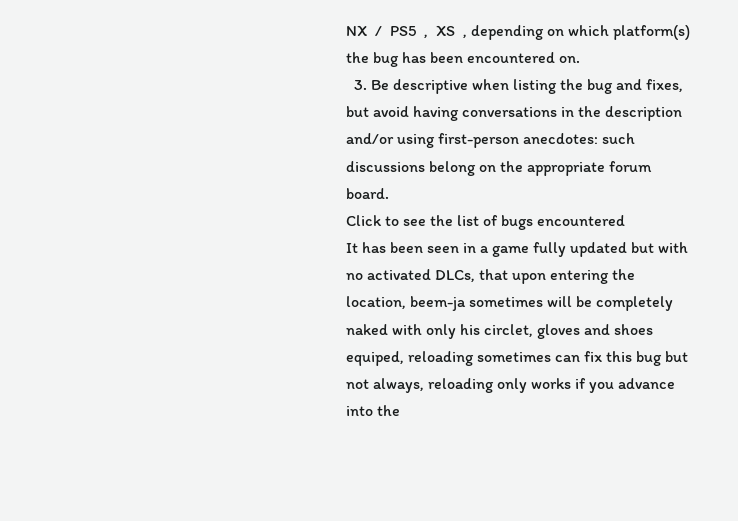NX  /  PS5  ,  XS  , depending on which platform(s) the bug has been encountered on.
  3. Be descriptive when listing the bug and fixes, but avoid having conversations in the description and/or using first-person anecdotes: such discussions belong on the appropriate forum board.
Click to see the list of bugs encountered
It has been seen in a game fully updated but with no activated DLCs, that upon entering the location, beem-ja sometimes will be completely naked with only his circlet, gloves and shoes equiped, reloading sometimes can fix this bug but not always, reloading only works if you advance into the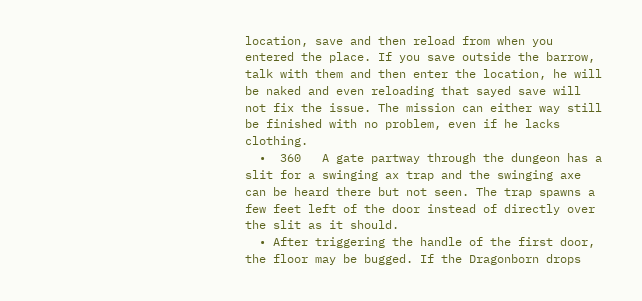location, save and then reload from when you entered the place. If you save outside the barrow, talk with them and then enter the location, he will be naked and even reloading that sayed save will not fix the issue. The mission can either way still be finished with no problem, even if he lacks clothing.
  •  360   A gate partway through the dungeon has a slit for a swinging ax trap and the swinging axe can be heard there but not seen. The trap spawns a few feet left of the door instead of directly over the slit as it should.
  • After triggering the handle of the first door, the floor may be bugged. If the Dragonborn drops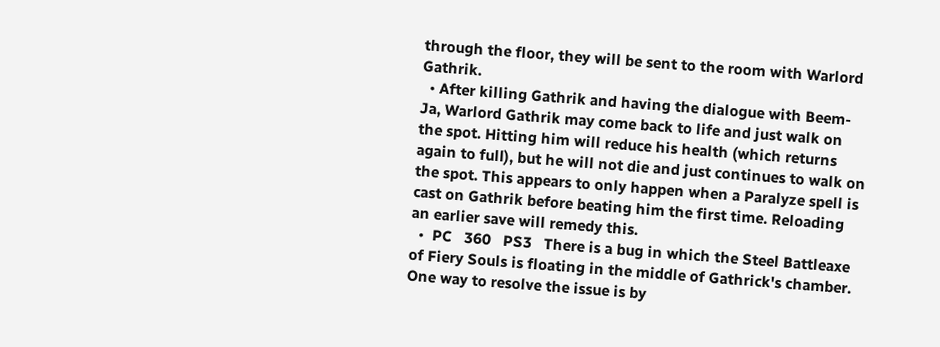through the floor, they will be sent to the room with Warlord Gathrik.
  • After killing Gathrik and having the dialogue with Beem-Ja, Warlord Gathrik may come back to life and just walk on the spot. Hitting him will reduce his health (which returns again to full), but he will not die and just continues to walk on the spot. This appears to only happen when a Paralyze spell is cast on Gathrik before beating him the first time. Reloading an earlier save will remedy this.
  •  PC   360   PS3   There is a bug in which the Steel Battleaxe of Fiery Souls is floating in the middle of Gathrick's chamber. One way to resolve the issue is by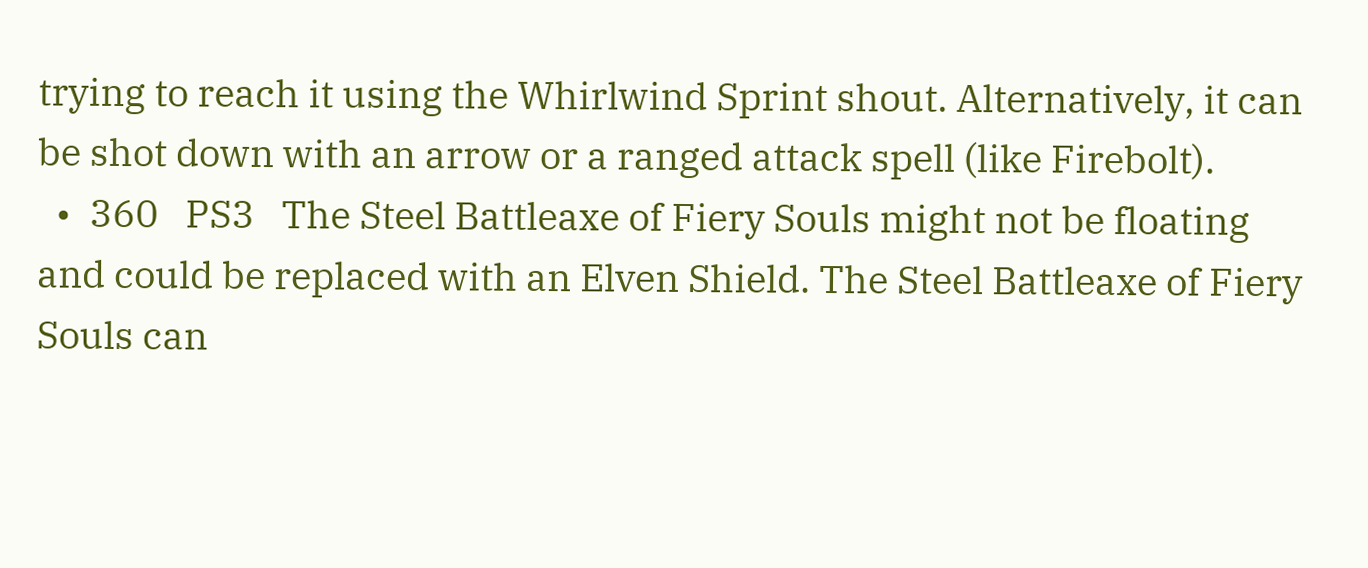trying to reach it using the Whirlwind Sprint shout. Alternatively, it can be shot down with an arrow or a ranged attack spell (like Firebolt).
  •  360   PS3   The Steel Battleaxe of Fiery Souls might not be floating and could be replaced with an Elven Shield. The Steel Battleaxe of Fiery Souls can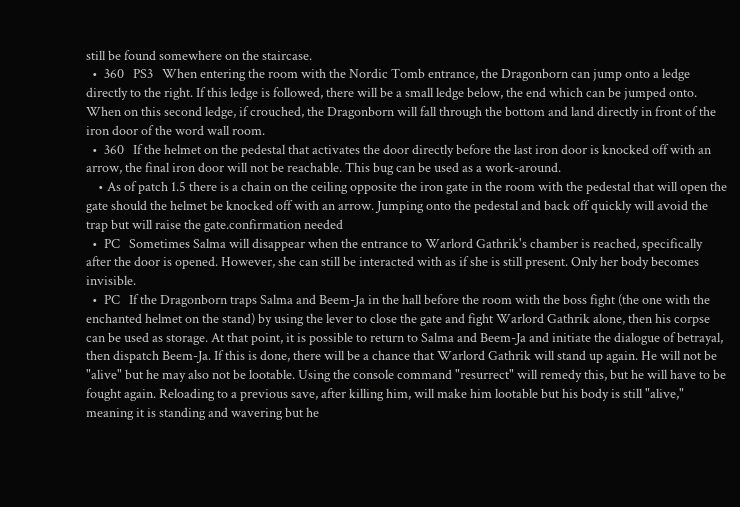still be found somewhere on the staircase.
  •  360   PS3   When entering the room with the Nordic Tomb entrance, the Dragonborn can jump onto a ledge directly to the right. If this ledge is followed, there will be a small ledge below, the end which can be jumped onto. When on this second ledge, if crouched, the Dragonborn will fall through the bottom and land directly in front of the iron door of the word wall room.
  •  360   If the helmet on the pedestal that activates the door directly before the last iron door is knocked off with an arrow, the final iron door will not be reachable. This bug can be used as a work-around.
    • As of patch 1.5 there is a chain on the ceiling opposite the iron gate in the room with the pedestal that will open the gate should the helmet be knocked off with an arrow. Jumping onto the pedestal and back off quickly will avoid the trap but will raise the gate.confirmation needed
  •  PC   Sometimes Salma will disappear when the entrance to Warlord Gathrik's chamber is reached, specifically after the door is opened. However, she can still be interacted with as if she is still present. Only her body becomes invisible.
  •  PC   If the Dragonborn traps Salma and Beem-Ja in the hall before the room with the boss fight (the one with the enchanted helmet on the stand) by using the lever to close the gate and fight Warlord Gathrik alone, then his corpse can be used as storage. At that point, it is possible to return to Salma and Beem-Ja and initiate the dialogue of betrayal, then dispatch Beem-Ja. If this is done, there will be a chance that Warlord Gathrik will stand up again. He will not be "alive" but he may also not be lootable. Using the console command "resurrect" will remedy this, but he will have to be fought again. Reloading to a previous save, after killing him, will make him lootable but his body is still "alive," meaning it is standing and wavering but he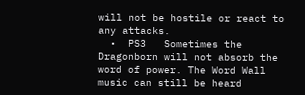will not be hostile or react to any attacks.
  •  PS3   Sometimes the Dragonborn will not absorb the word of power. The Word Wall music can still be heard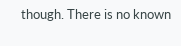though. There is no known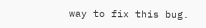way to fix this bug.